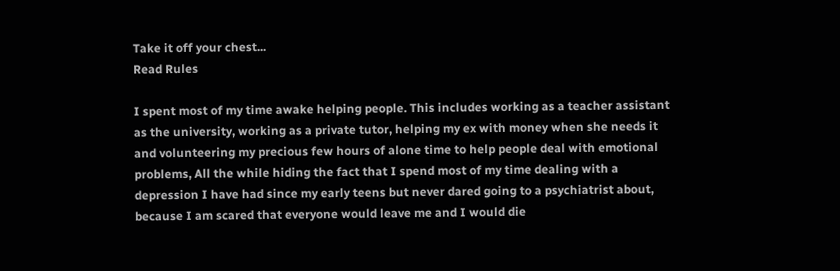Take it off your chest...
Read Rules

I spent most of my time awake helping people. This includes working as a teacher assistant as the university, working as a private tutor, helping my ex with money when she needs it and volunteering my precious few hours of alone time to help people deal with emotional problems, All the while hiding the fact that I spend most of my time dealing with a depression I have had since my early teens but never dared going to a psychiatrist about, because I am scared that everyone would leave me and I would die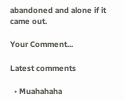abandoned and alone if it came out.

Your Comment...

Latest comments

  • Muahahaha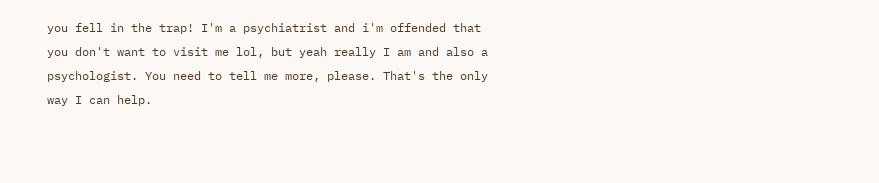you fell in the trap! I'm a psychiatrist and i'm offended that you don't want to visit me lol, but yeah really I am and also a psychologist. You need to tell me more, please. That's the only way I can help.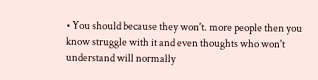• You should because they won't. more people then you know struggle with it and even thoughts who won't understand will normally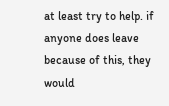at least try to help. if anyone does leave because of this, they would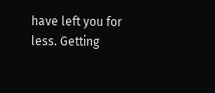have left you for less. Getting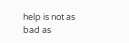help is not as bad as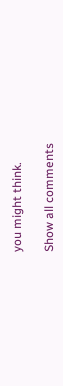you might think.

Show all comments